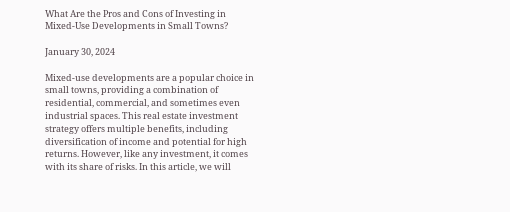What Are the Pros and Cons of Investing in Mixed-Use Developments in Small Towns?

January 30, 2024

Mixed-use developments are a popular choice in small towns, providing a combination of residential, commercial, and sometimes even industrial spaces. This real estate investment strategy offers multiple benefits, including diversification of income and potential for high returns. However, like any investment, it comes with its share of risks. In this article, we will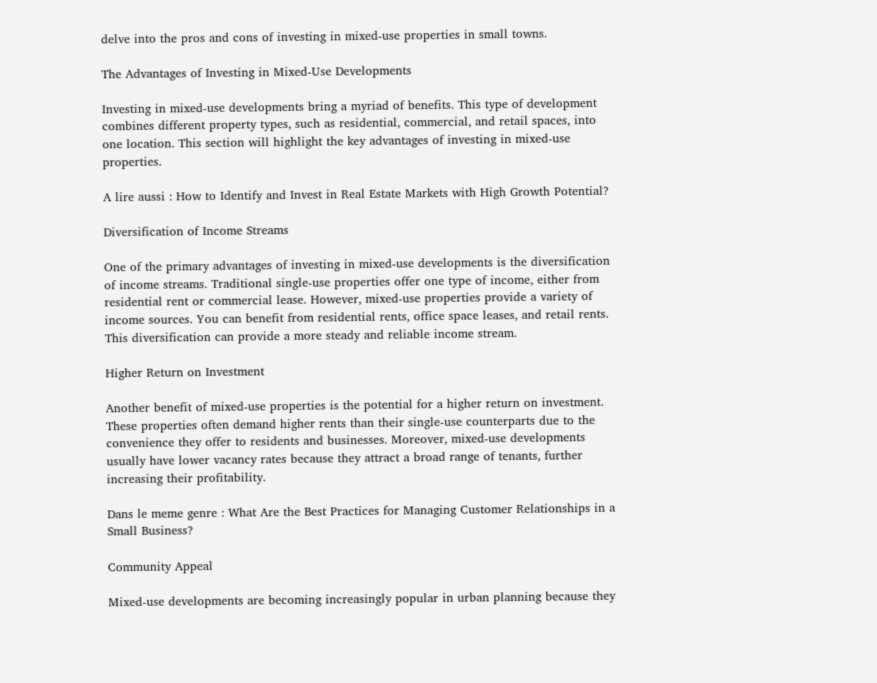delve into the pros and cons of investing in mixed-use properties in small towns.

The Advantages of Investing in Mixed-Use Developments

Investing in mixed-use developments bring a myriad of benefits. This type of development combines different property types, such as residential, commercial, and retail spaces, into one location. This section will highlight the key advantages of investing in mixed-use properties.

A lire aussi : How to Identify and Invest in Real Estate Markets with High Growth Potential?

Diversification of Income Streams

One of the primary advantages of investing in mixed-use developments is the diversification of income streams. Traditional single-use properties offer one type of income, either from residential rent or commercial lease. However, mixed-use properties provide a variety of income sources. You can benefit from residential rents, office space leases, and retail rents. This diversification can provide a more steady and reliable income stream.

Higher Return on Investment

Another benefit of mixed-use properties is the potential for a higher return on investment. These properties often demand higher rents than their single-use counterparts due to the convenience they offer to residents and businesses. Moreover, mixed-use developments usually have lower vacancy rates because they attract a broad range of tenants, further increasing their profitability.

Dans le meme genre : What Are the Best Practices for Managing Customer Relationships in a Small Business?

Community Appeal

Mixed-use developments are becoming increasingly popular in urban planning because they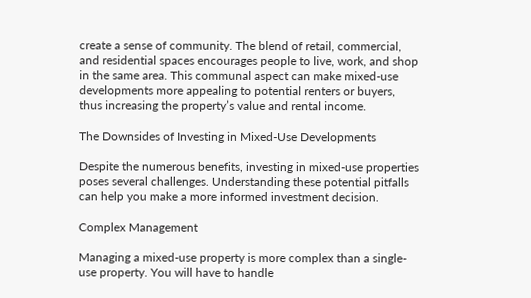create a sense of community. The blend of retail, commercial, and residential spaces encourages people to live, work, and shop in the same area. This communal aspect can make mixed-use developments more appealing to potential renters or buyers, thus increasing the property’s value and rental income.

The Downsides of Investing in Mixed-Use Developments

Despite the numerous benefits, investing in mixed-use properties poses several challenges. Understanding these potential pitfalls can help you make a more informed investment decision.

Complex Management

Managing a mixed-use property is more complex than a single-use property. You will have to handle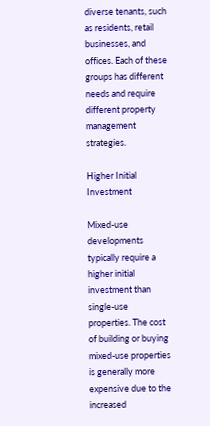diverse tenants, such as residents, retail businesses, and offices. Each of these groups has different needs and require different property management strategies.

Higher Initial Investment

Mixed-use developments typically require a higher initial investment than single-use properties. The cost of building or buying mixed-use properties is generally more expensive due to the increased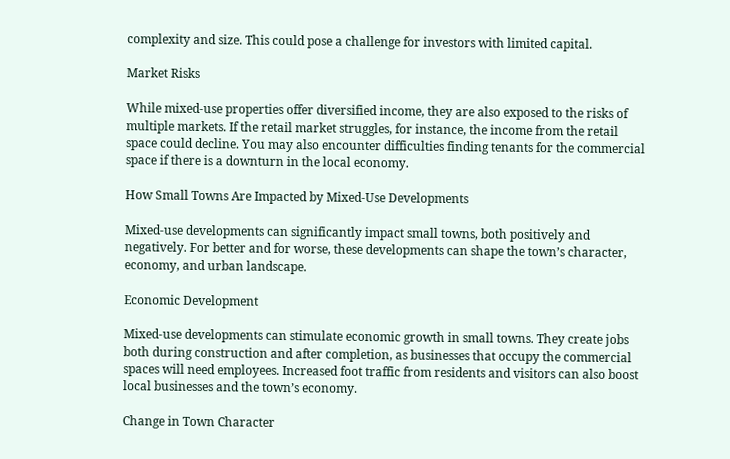complexity and size. This could pose a challenge for investors with limited capital.

Market Risks

While mixed-use properties offer diversified income, they are also exposed to the risks of multiple markets. If the retail market struggles, for instance, the income from the retail space could decline. You may also encounter difficulties finding tenants for the commercial space if there is a downturn in the local economy.

How Small Towns Are Impacted by Mixed-Use Developments

Mixed-use developments can significantly impact small towns, both positively and negatively. For better and for worse, these developments can shape the town’s character, economy, and urban landscape.

Economic Development

Mixed-use developments can stimulate economic growth in small towns. They create jobs both during construction and after completion, as businesses that occupy the commercial spaces will need employees. Increased foot traffic from residents and visitors can also boost local businesses and the town’s economy.

Change in Town Character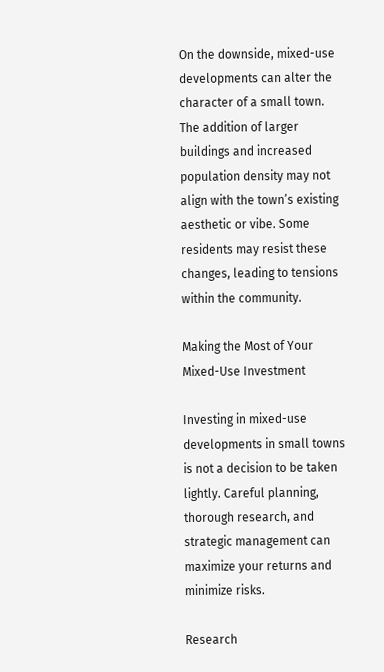On the downside, mixed-use developments can alter the character of a small town. The addition of larger buildings and increased population density may not align with the town’s existing aesthetic or vibe. Some residents may resist these changes, leading to tensions within the community.

Making the Most of Your Mixed-Use Investment

Investing in mixed-use developments in small towns is not a decision to be taken lightly. Careful planning, thorough research, and strategic management can maximize your returns and minimize risks.

Research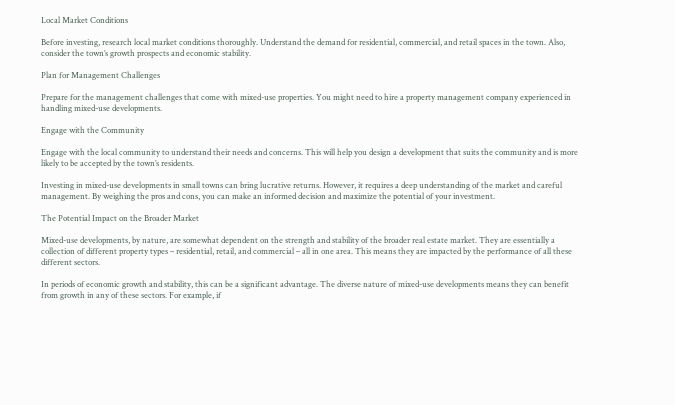Local Market Conditions

Before investing, research local market conditions thoroughly. Understand the demand for residential, commercial, and retail spaces in the town. Also, consider the town’s growth prospects and economic stability.

Plan for Management Challenges

Prepare for the management challenges that come with mixed-use properties. You might need to hire a property management company experienced in handling mixed-use developments.

Engage with the Community

Engage with the local community to understand their needs and concerns. This will help you design a development that suits the community and is more likely to be accepted by the town’s residents.

Investing in mixed-use developments in small towns can bring lucrative returns. However, it requires a deep understanding of the market and careful management. By weighing the pros and cons, you can make an informed decision and maximize the potential of your investment.

The Potential Impact on the Broader Market

Mixed-use developments, by nature, are somewhat dependent on the strength and stability of the broader real estate market. They are essentially a collection of different property types – residential, retail, and commercial – all in one area. This means they are impacted by the performance of all these different sectors.

In periods of economic growth and stability, this can be a significant advantage. The diverse nature of mixed-use developments means they can benefit from growth in any of these sectors. For example, if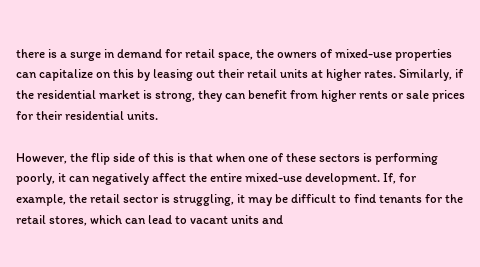there is a surge in demand for retail space, the owners of mixed-use properties can capitalize on this by leasing out their retail units at higher rates. Similarly, if the residential market is strong, they can benefit from higher rents or sale prices for their residential units.

However, the flip side of this is that when one of these sectors is performing poorly, it can negatively affect the entire mixed-use development. If, for example, the retail sector is struggling, it may be difficult to find tenants for the retail stores, which can lead to vacant units and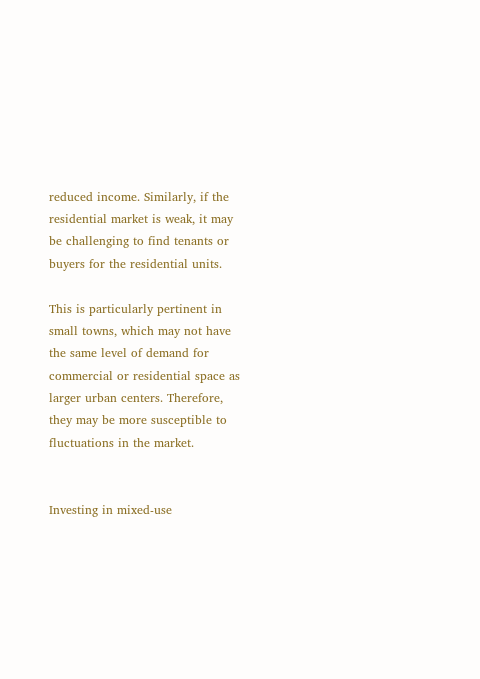reduced income. Similarly, if the residential market is weak, it may be challenging to find tenants or buyers for the residential units.

This is particularly pertinent in small towns, which may not have the same level of demand for commercial or residential space as larger urban centers. Therefore, they may be more susceptible to fluctuations in the market.


Investing in mixed-use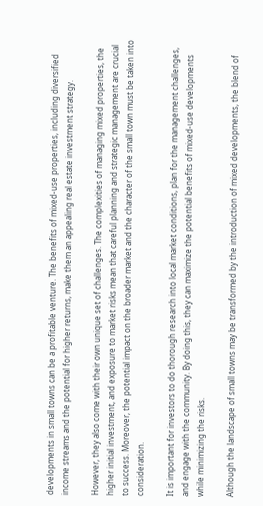developments in small towns can be a profitable venture. The benefits of mixed-use properties, including diversified income streams and the potential for higher returns, make them an appealing real estate investment strategy.

However, they also come with their own unique set of challenges. The complexities of managing mixed properties, the higher initial investment, and exposure to market risks mean that careful planning and strategic management are crucial to success. Moreover, the potential impact on the broader market and the character of the small town must be taken into consideration.

It is important for investors to do thorough research into local market conditions, plan for the management challenges, and engage with the community. By doing this, they can maximize the potential benefits of mixed-use developments while minimizing the risks.

Although the landscape of small towns may be transformed by the introduction of mixed developments, the blend of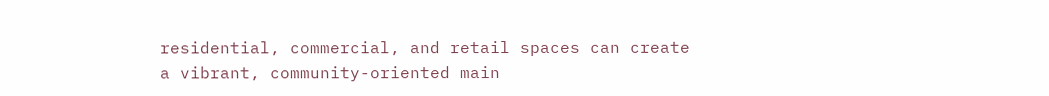residential, commercial, and retail spaces can create a vibrant, community-oriented main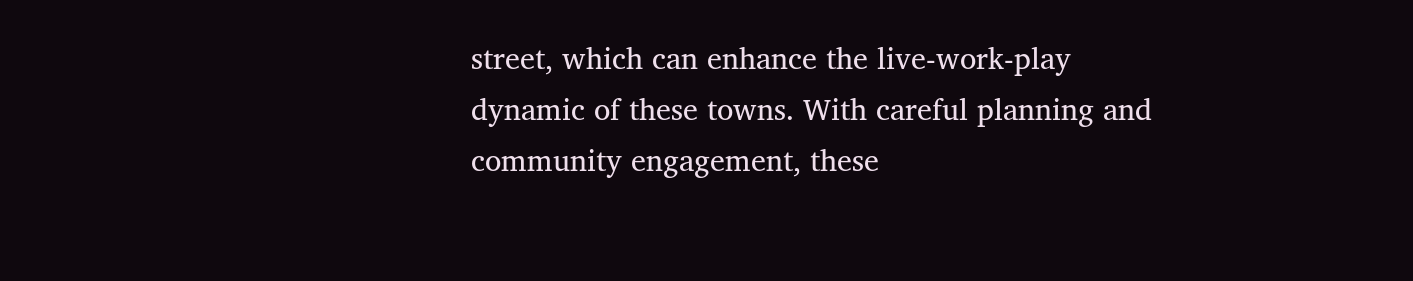street, which can enhance the live-work-play dynamic of these towns. With careful planning and community engagement, these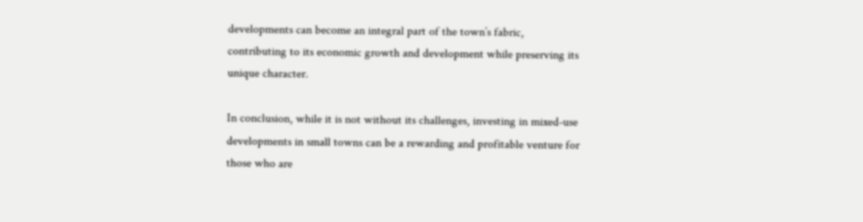developments can become an integral part of the town’s fabric, contributing to its economic growth and development while preserving its unique character.

In conclusion, while it is not without its challenges, investing in mixed-use developments in small towns can be a rewarding and profitable venture for those who are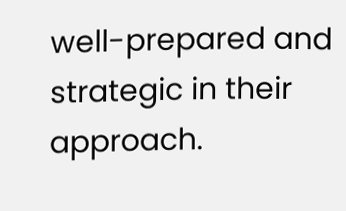well-prepared and strategic in their approach.